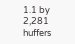1.1 by 2,281 huffers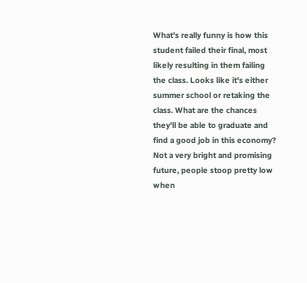What's really funny is how this student failed their final, most likely resulting in them failing the class. Looks like it's either summer school or retaking the class. What are the chances they'll be able to graduate and find a good job in this economy? Not a very bright and promising future, people stoop pretty low when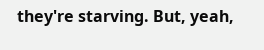they're starving. But, yeah,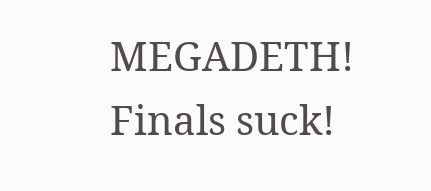MEGADETH! Finals suck!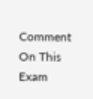Comment On This Exam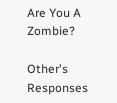Are You A Zombie?

Other's Responses